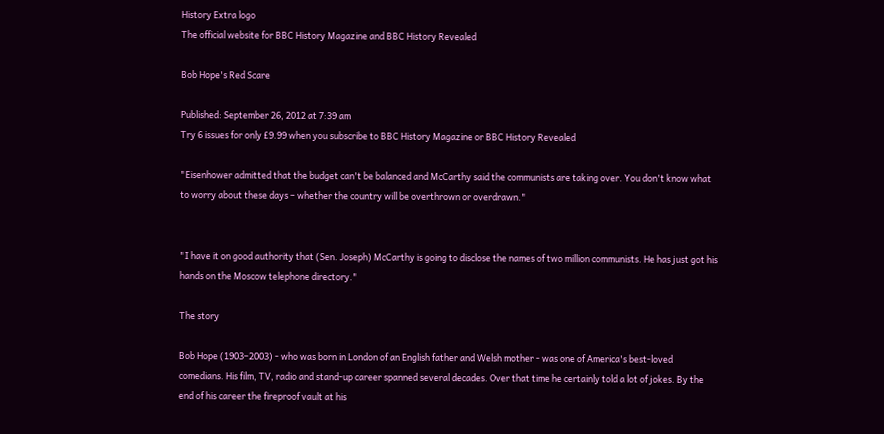History Extra logo
The official website for BBC History Magazine and BBC History Revealed

Bob Hope's Red Scare

Published: September 26, 2012 at 7:39 am
Try 6 issues for only £9.99 when you subscribe to BBC History Magazine or BBC History Revealed

"Eisenhower admitted that the budget can't be balanced and McCarthy said the communists are taking over. You don't know what to worry about these days – whether the country will be overthrown or overdrawn."


"I have it on good authority that (Sen. Joseph) McCarthy is going to disclose the names of two million communists. He has just got his hands on the Moscow telephone directory."

The story

Bob Hope (1903–2003) - who was born in London of an English father and Welsh mother - was one of America's best-loved comedians. His film, TV, radio and stand-up career spanned several decades. Over that time he certainly told a lot of jokes. By the end of his career the fireproof vault at his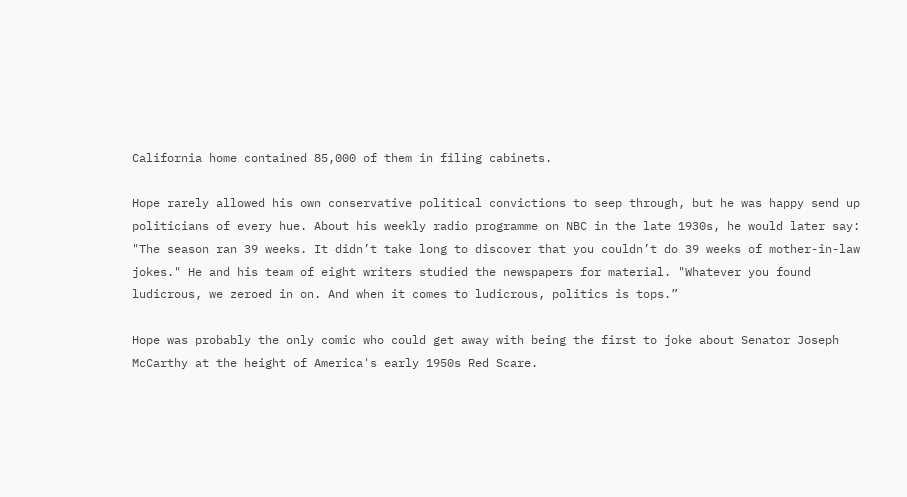California home contained 85,000 of them in filing cabinets.

Hope rarely allowed his own conservative political convictions to seep through, but he was happy send up politicians of every hue. About his weekly radio programme on NBC in the late 1930s, he would later say: "The season ran 39 weeks. It didn’t take long to discover that you couldn’t do 39 weeks of mother-in-law jokes." He and his team of eight writers studied the newspapers for material. "Whatever you found ludicrous, we zeroed in on. And when it comes to ludicrous, politics is tops.”

Hope was probably the only comic who could get away with being the first to joke about Senator Joseph McCarthy at the height of America's early 1950s Red Scare.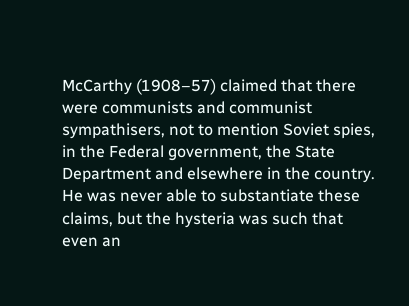McCarthy (1908–57) claimed that there were communists and communist sympathisers, not to mention Soviet spies, in the Federal government, the State Department and elsewhere in the country. He was never able to substantiate these claims, but the hysteria was such that even an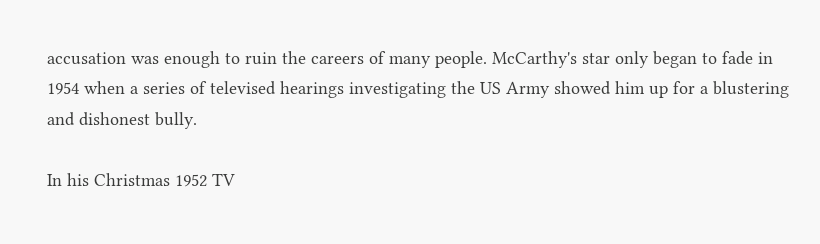accusation was enough to ruin the careers of many people. McCarthy's star only began to fade in 1954 when a series of televised hearings investigating the US Army showed him up for a blustering and dishonest bully.

In his Christmas 1952 TV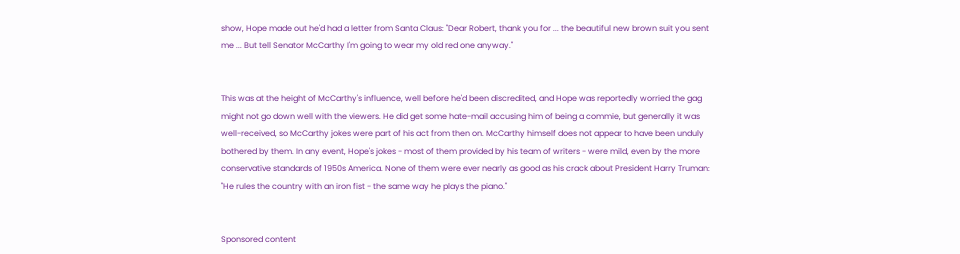show, Hope made out he'd had a letter from Santa Claus: "Dear Robert, thank you for ... the beautiful new brown suit you sent me ... But tell Senator McCarthy I'm going to wear my old red one anyway."


This was at the height of McCarthy's influence, well before he'd been discredited, and Hope was reportedly worried the gag might not go down well with the viewers. He did get some hate-mail accusing him of being a commie, but generally it was well-received, so McCarthy jokes were part of his act from then on. McCarthy himself does not appear to have been unduly bothered by them. In any event, Hope's jokes - most of them provided by his team of writers - were mild, even by the more conservative standards of 1950s America. None of them were ever nearly as good as his crack about President Harry Truman: "He rules the country with an iron fist - the same way he plays the piano."


Sponsored content